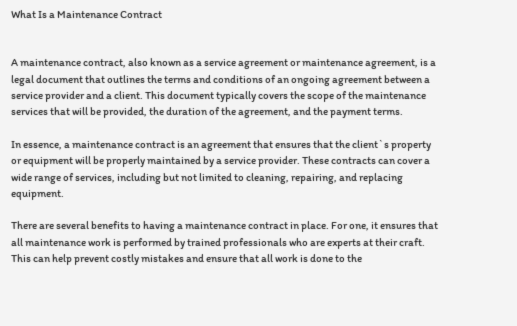What Is a Maintenance Contract


A maintenance contract, also known as a service agreement or maintenance agreement, is a legal document that outlines the terms and conditions of an ongoing agreement between a service provider and a client. This document typically covers the scope of the maintenance services that will be provided, the duration of the agreement, and the payment terms.

In essence, a maintenance contract is an agreement that ensures that the client`s property or equipment will be properly maintained by a service provider. These contracts can cover a wide range of services, including but not limited to cleaning, repairing, and replacing equipment.

There are several benefits to having a maintenance contract in place. For one, it ensures that all maintenance work is performed by trained professionals who are experts at their craft. This can help prevent costly mistakes and ensure that all work is done to the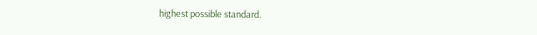highest possible standard.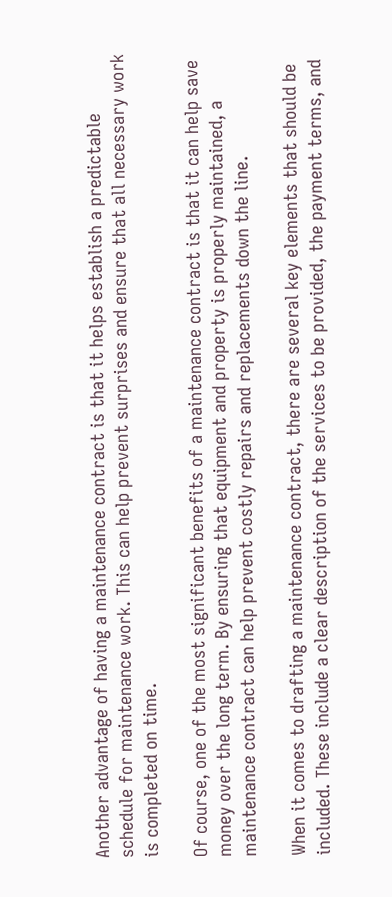Another advantage of having a maintenance contract is that it helps establish a predictable schedule for maintenance work. This can help prevent surprises and ensure that all necessary work is completed on time.

Of course, one of the most significant benefits of a maintenance contract is that it can help save money over the long term. By ensuring that equipment and property is properly maintained, a maintenance contract can help prevent costly repairs and replacements down the line.

When it comes to drafting a maintenance contract, there are several key elements that should be included. These include a clear description of the services to be provided, the payment terms, and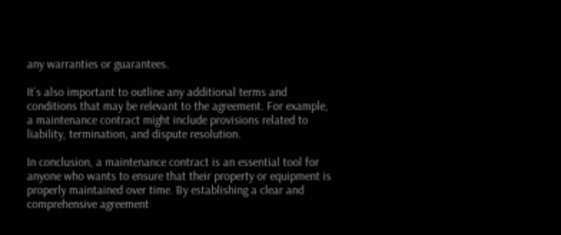any warranties or guarantees.

It`s also important to outline any additional terms and conditions that may be relevant to the agreement. For example, a maintenance contract might include provisions related to liability, termination, and dispute resolution.

In conclusion, a maintenance contract is an essential tool for anyone who wants to ensure that their property or equipment is properly maintained over time. By establishing a clear and comprehensive agreement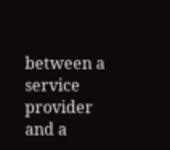between a service provider and a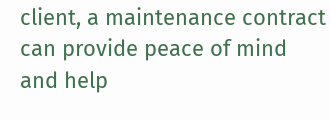client, a maintenance contract can provide peace of mind and help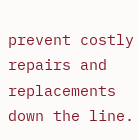prevent costly repairs and replacements down the line.